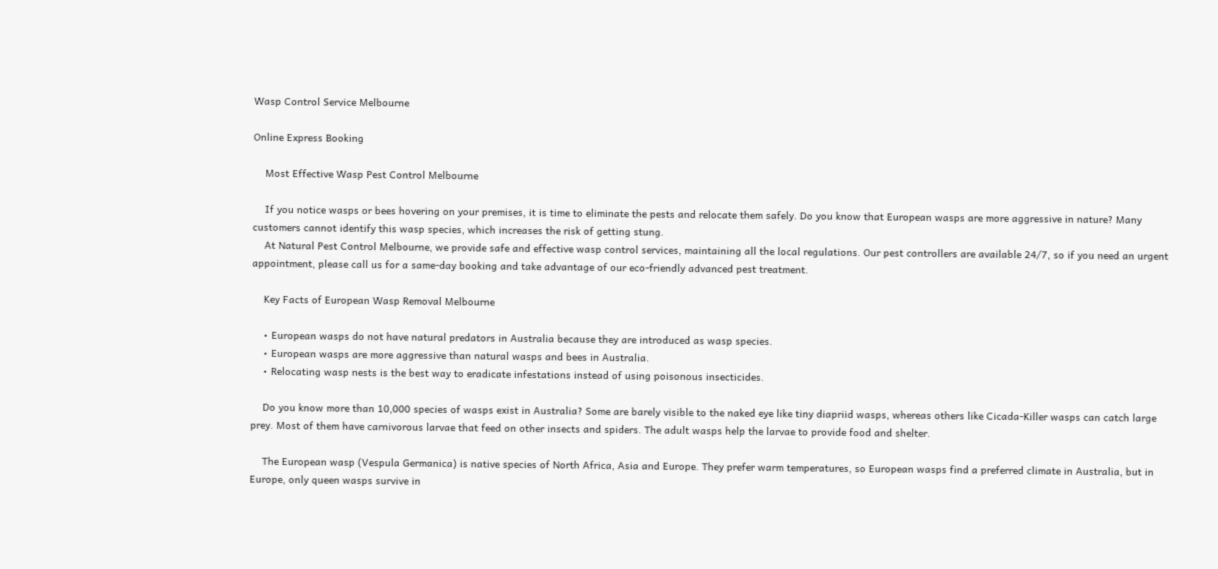Wasp Control Service Melbourne

Online Express Booking

    Most Effective Wasp Pest Control Melbourne

    If you notice wasps or bees hovering on your premises, it is time to eliminate the pests and relocate them safely. Do you know that European wasps are more aggressive in nature? Many customers cannot identify this wasp species, which increases the risk of getting stung.
    At Natural Pest Control Melbourne, we provide safe and effective wasp control services, maintaining all the local regulations. Our pest controllers are available 24/7, so if you need an urgent appointment, please call us for a same-day booking and take advantage of our eco-friendly advanced pest treatment.

    Key Facts of European Wasp Removal Melbourne

    • European wasps do not have natural predators in Australia because they are introduced as wasp species.
    • European wasps are more aggressive than natural wasps and bees in Australia.
    • Relocating wasp nests is the best way to eradicate infestations instead of using poisonous insecticides.

    Do you know more than 10,000 species of wasps exist in Australia? Some are barely visible to the naked eye like tiny diapriid wasps, whereas others like Cicada-Killer wasps can catch large prey. Most of them have carnivorous larvae that feed on other insects and spiders. The adult wasps help the larvae to provide food and shelter.

    The European wasp (Vespula Germanica) is native species of North Africa, Asia and Europe. They prefer warm temperatures, so European wasps find a preferred climate in Australia, but in Europe, only queen wasps survive in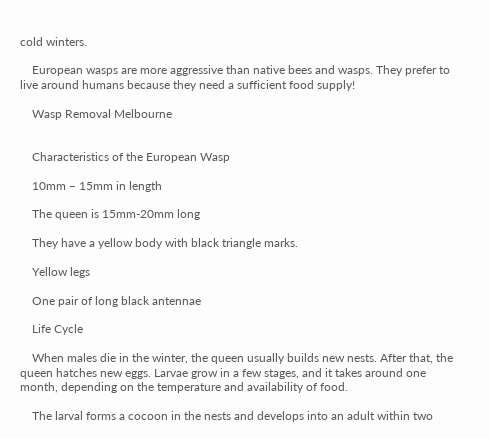cold winters.

    European wasps are more aggressive than native bees and wasps. They prefer to live around humans because they need a sufficient food supply!

    Wasp Removal Melbourne


    Characteristics of the European Wasp

    10mm – 15mm in length

    The queen is 15mm-20mm long

    They have a yellow body with black triangle marks.

    Yellow legs

    One pair of long black antennae

    Life Cycle

    When males die in the winter, the queen usually builds new nests. After that, the queen hatches new eggs. Larvae grow in a few stages, and it takes around one month, depending on the temperature and availability of food.

    The larval forms a cocoon in the nests and develops into an adult within two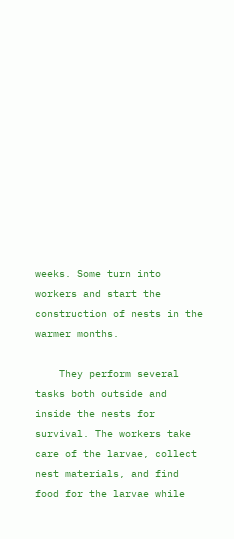weeks. Some turn into workers and start the construction of nests in the warmer months.

    They perform several tasks both outside and inside the nests for survival. The workers take care of the larvae, collect nest materials, and find food for the larvae while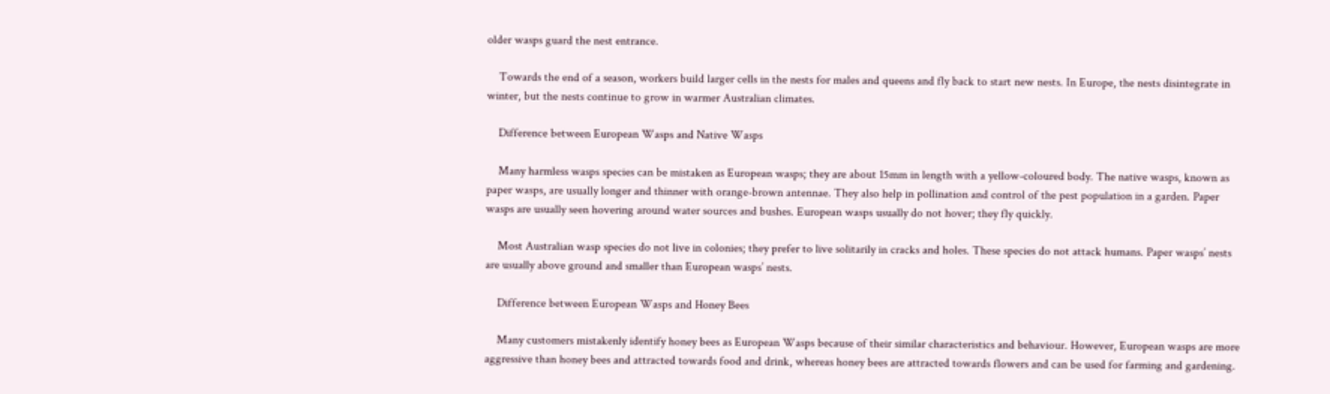older wasps guard the nest entrance.

    Towards the end of a season, workers build larger cells in the nests for males and queens and fly back to start new nests. In Europe, the nests disintegrate in winter, but the nests continue to grow in warmer Australian climates.

    Difference between European Wasps and Native Wasps

    Many harmless wasps species can be mistaken as European wasps; they are about 15mm in length with a yellow-coloured body. The native wasps, known as paper wasps, are usually longer and thinner with orange-brown antennae. They also help in pollination and control of the pest population in a garden. Paper wasps are usually seen hovering around water sources and bushes. European wasps usually do not hover; they fly quickly.

    Most Australian wasp species do not live in colonies; they prefer to live solitarily in cracks and holes. These species do not attack humans. Paper wasps’ nests are usually above ground and smaller than European wasps’ nests.

    Difference between European Wasps and Honey Bees

    Many customers mistakenly identify honey bees as European Wasps because of their similar characteristics and behaviour. However, European wasps are more aggressive than honey bees and attracted towards food and drink, whereas honey bees are attracted towards flowers and can be used for farming and gardening.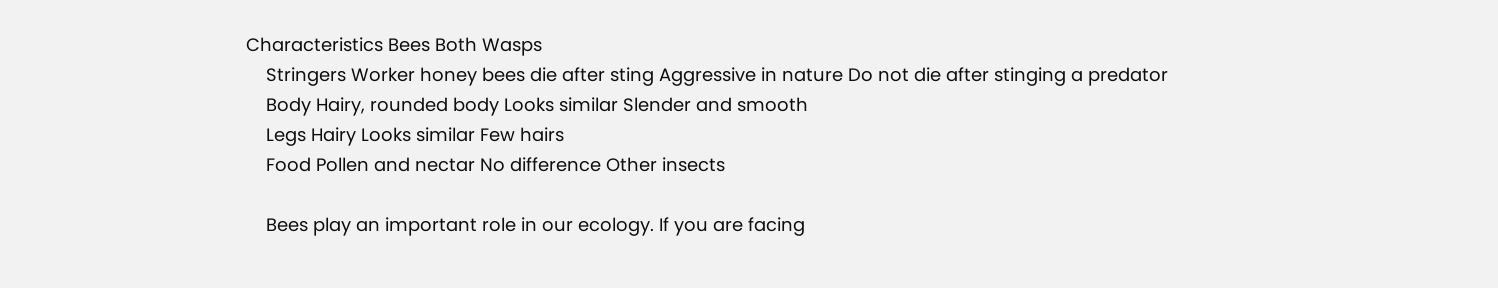Characteristics Bees Both Wasps
    Stringers Worker honey bees die after sting Aggressive in nature Do not die after stinging a predator
    Body Hairy, rounded body Looks similar Slender and smooth
    Legs Hairy Looks similar Few hairs
    Food Pollen and nectar No difference Other insects

    Bees play an important role in our ecology. If you are facing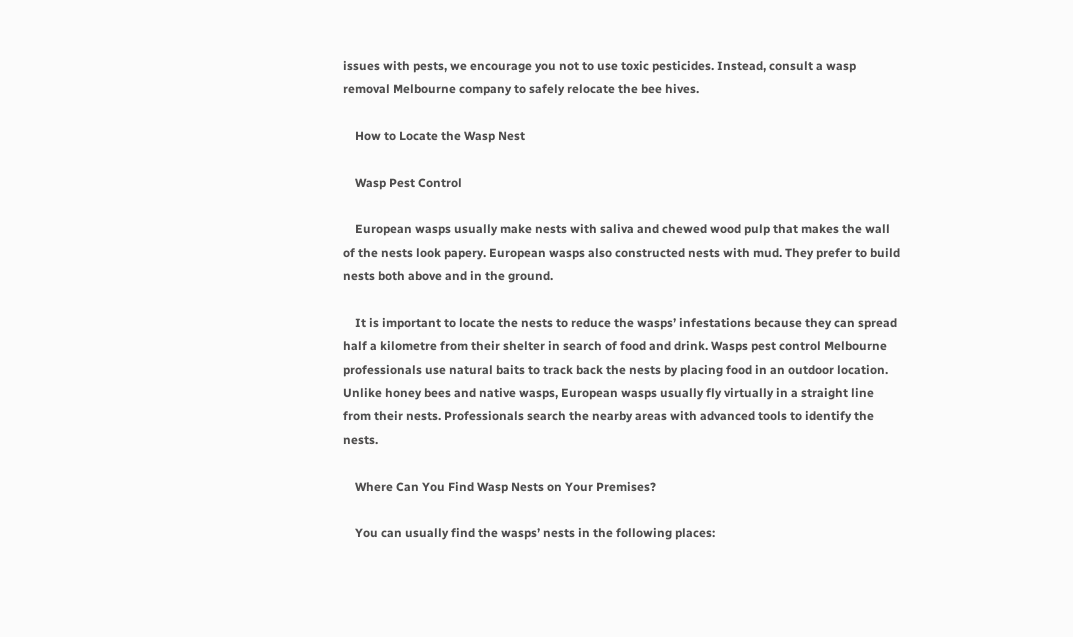issues with pests, we encourage you not to use toxic pesticides. Instead, consult a wasp removal Melbourne company to safely relocate the bee hives.

    How to Locate the Wasp Nest

    Wasp Pest Control

    European wasps usually make nests with saliva and chewed wood pulp that makes the wall of the nests look papery. European wasps also constructed nests with mud. They prefer to build nests both above and in the ground.

    It is important to locate the nests to reduce the wasps’ infestations because they can spread half a kilometre from their shelter in search of food and drink. Wasps pest control Melbourne professionals use natural baits to track back the nests by placing food in an outdoor location. Unlike honey bees and native wasps, European wasps usually fly virtually in a straight line from their nests. Professionals search the nearby areas with advanced tools to identify the nests.

    Where Can You Find Wasp Nests on Your Premises?

    You can usually find the wasps’ nests in the following places: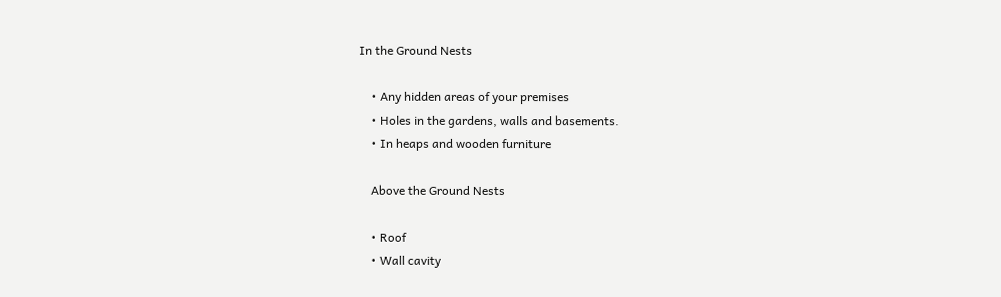In the Ground Nests

    • Any hidden areas of your premises
    • Holes in the gardens, walls and basements.
    • In heaps and wooden furniture

    Above the Ground Nests

    • Roof
    • Wall cavity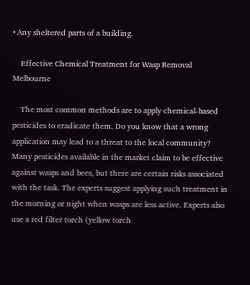• Any sheltered parts of a building.

    Effective Chemical Treatment for Wasp Removal Melbourne

    The most common methods are to apply chemical-based pesticides to eradicate them. Do you know that a wrong application may lead to a threat to the local community? Many pesticides available in the market claim to be effective against wasps and bees, but there are certain risks associated with the task. The experts suggest applying such treatment in the morning or night when wasps are less active. Experts also use a red filter torch (yellow torch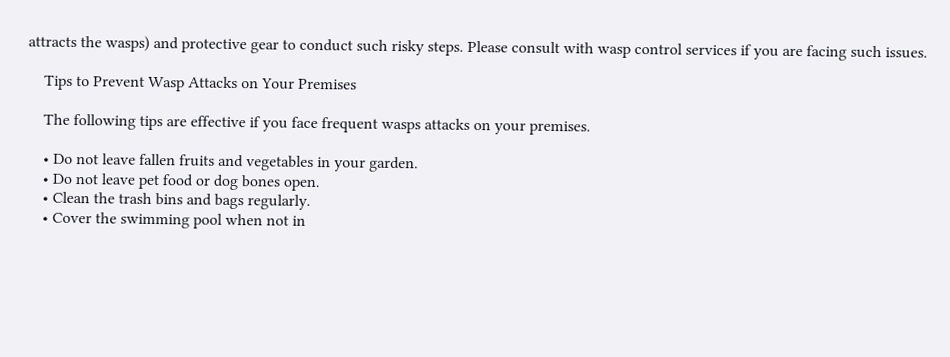attracts the wasps) and protective gear to conduct such risky steps. Please consult with wasp control services if you are facing such issues.

    Tips to Prevent Wasp Attacks on Your Premises

    The following tips are effective if you face frequent wasps attacks on your premises.

    • Do not leave fallen fruits and vegetables in your garden.
    • Do not leave pet food or dog bones open.
    • Clean the trash bins and bags regularly.
    • Cover the swimming pool when not in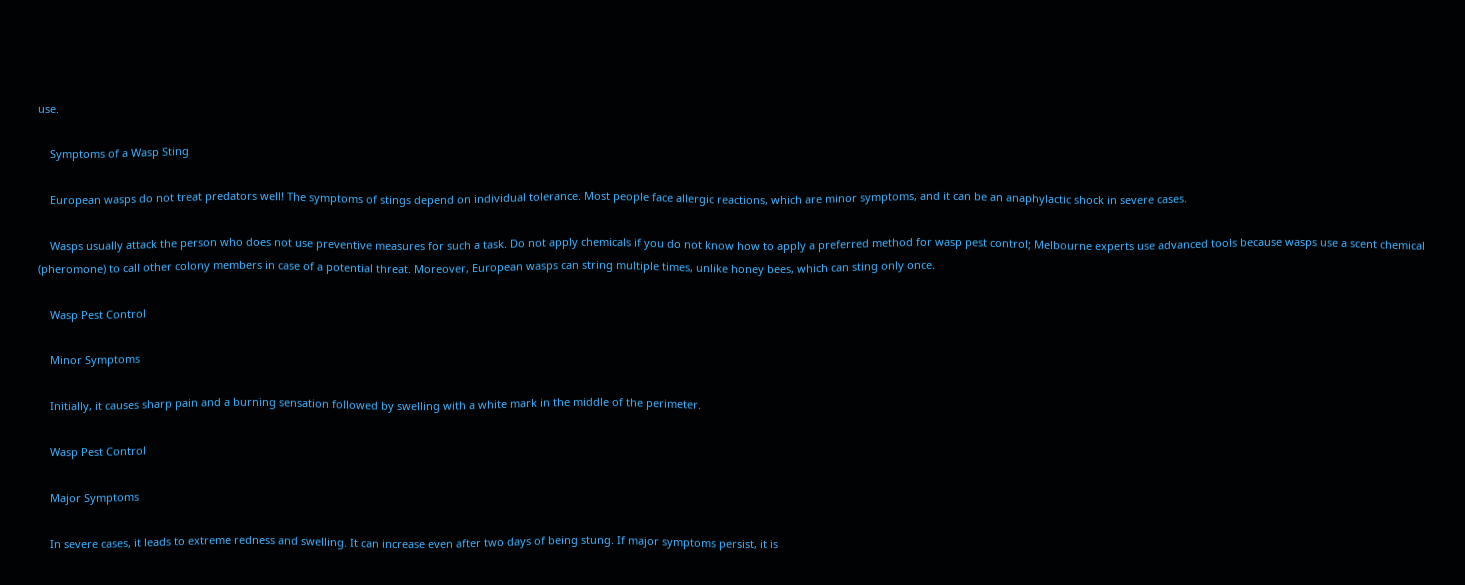use.

    Symptoms of a Wasp Sting

    European wasps do not treat predators well! The symptoms of stings depend on individual tolerance. Most people face allergic reactions, which are minor symptoms, and it can be an anaphylactic shock in severe cases.

    Wasps usually attack the person who does not use preventive measures for such a task. Do not apply chemicals if you do not know how to apply a preferred method for wasp pest control; Melbourne experts use advanced tools because wasps use a scent chemical (pheromone) to call other colony members in case of a potential threat. Moreover, European wasps can string multiple times, unlike honey bees, which can sting only once.

    Wasp Pest Control

    Minor Symptoms

    Initially, it causes sharp pain and a burning sensation followed by swelling with a white mark in the middle of the perimeter.

    Wasp Pest Control

    Major Symptoms

    In severe cases, it leads to extreme redness and swelling. It can increase even after two days of being stung. If major symptoms persist, it is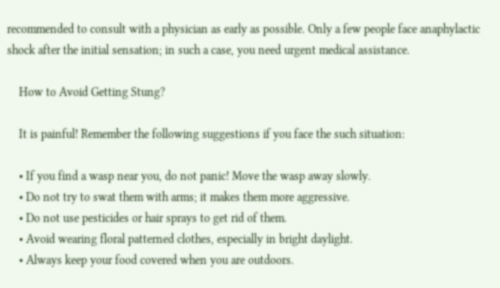recommended to consult with a physician as early as possible. Only a few people face anaphylactic shock after the initial sensation; in such a case, you need urgent medical assistance.

    How to Avoid Getting Stung?

    It is painful! Remember the following suggestions if you face the such situation:

    • If you find a wasp near you, do not panic! Move the wasp away slowly.
    • Do not try to swat them with arms; it makes them more aggressive.
    • Do not use pesticides or hair sprays to get rid of them.
    • Avoid wearing floral patterned clothes, especially in bright daylight.
    • Always keep your food covered when you are outdoors.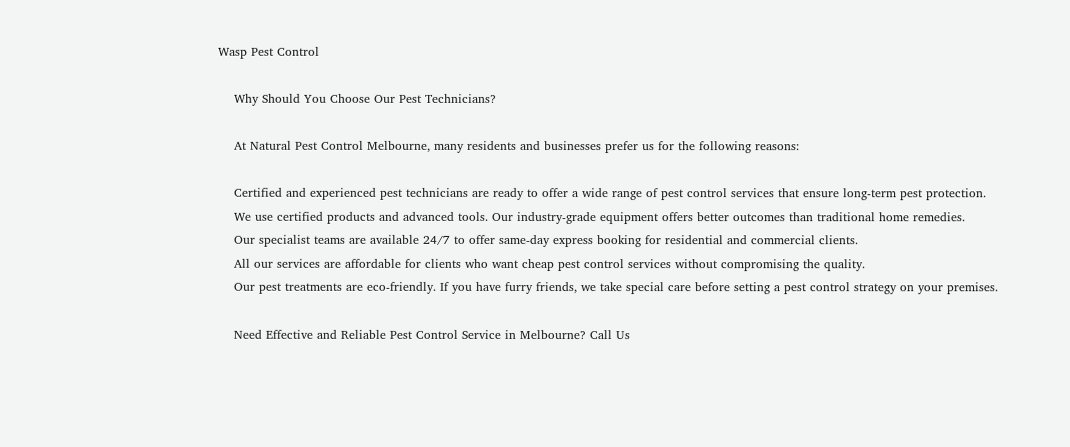Wasp Pest Control

    Why Should You Choose Our Pest Technicians?

    At Natural Pest Control Melbourne, many residents and businesses prefer us for the following reasons:

    Certified and experienced pest technicians are ready to offer a wide range of pest control services that ensure long-term pest protection.
    We use certified products and advanced tools. Our industry-grade equipment offers better outcomes than traditional home remedies.
    Our specialist teams are available 24/7 to offer same-day express booking for residential and commercial clients.
    All our services are affordable for clients who want cheap pest control services without compromising the quality.
    Our pest treatments are eco-friendly. If you have furry friends, we take special care before setting a pest control strategy on your premises.

    Need Effective and Reliable Pest Control Service in Melbourne? Call Us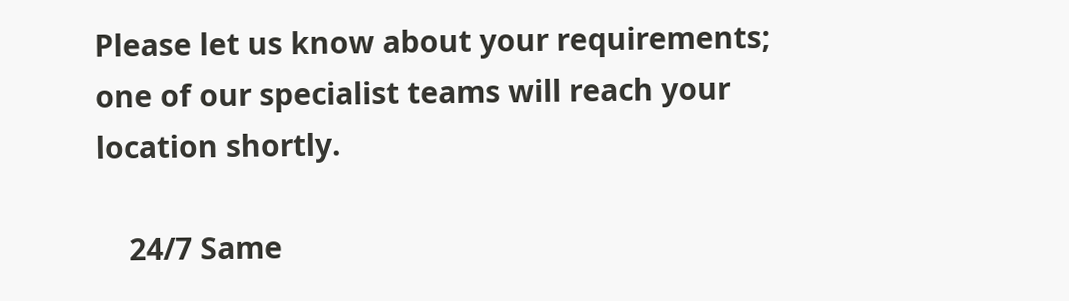Please let us know about your requirements; one of our specialist teams will reach your location shortly.

    24/7 Same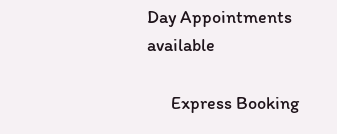Day Appointments available

      Express Booking